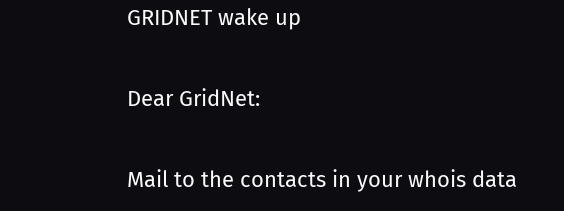GRIDNET wake up

Dear GridNet:

Mail to the contacts in your whois data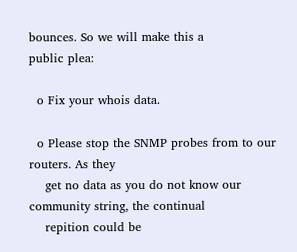bounces. So we will make this a
public plea:

  o Fix your whois data.

  o Please stop the SNMP probes from to our routers. As they
    get no data as you do not know our community string, the continual
    repition could be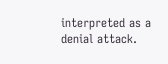interpreted as a denial attack.